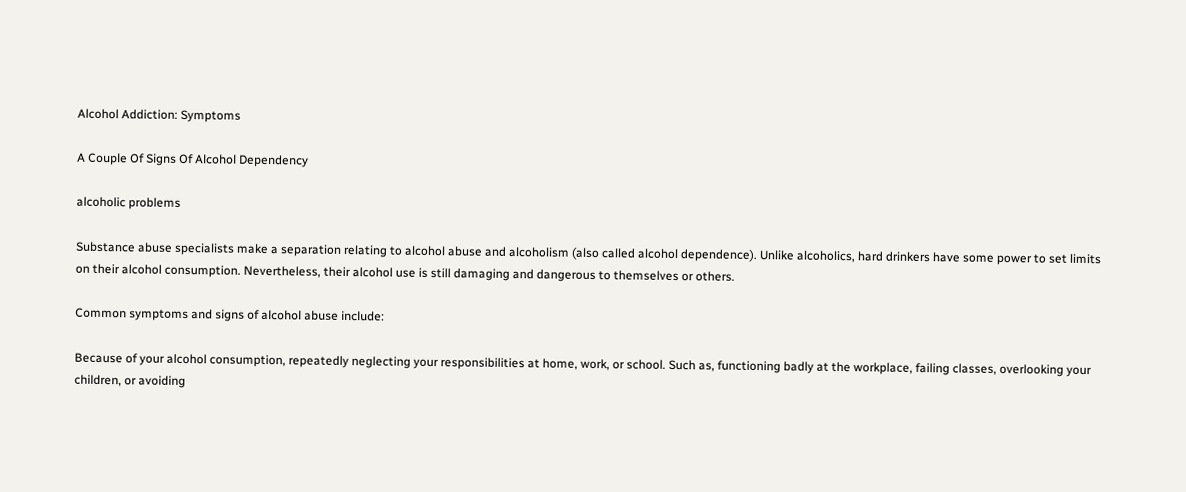Alcohol Addiction: Symptoms

A Couple Of Signs Of Alcohol Dependency

alcoholic problems

Substance abuse specialists make a separation relating to alcohol abuse and alcoholism (also called alcohol dependence). Unlike alcoholics, hard drinkers have some power to set limits on their alcohol consumption. Nevertheless, their alcohol use is still damaging and dangerous to themselves or others.

Common symptoms and signs of alcohol abuse include:

Because of your alcohol consumption, repeatedly neglecting your responsibilities at home, work, or school. Such as, functioning badly at the workplace, failing classes, overlooking your children, or avoiding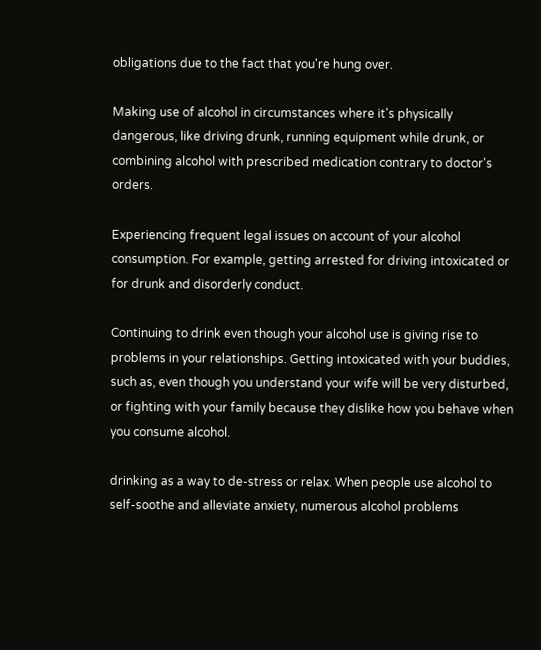obligations due to the fact that you're hung over.

Making use of alcohol in circumstances where it's physically dangerous, like driving drunk, running equipment while drunk, or combining alcohol with prescribed medication contrary to doctor's orders.

Experiencing frequent legal issues on account of your alcohol consumption. For example, getting arrested for driving intoxicated or for drunk and disorderly conduct.

Continuing to drink even though your alcohol use is giving rise to problems in your relationships. Getting intoxicated with your buddies, such as, even though you understand your wife will be very disturbed, or fighting with your family because they dislike how you behave when you consume alcohol.

drinking as a way to de-stress or relax. When people use alcohol to self-soothe and alleviate anxiety, numerous alcohol problems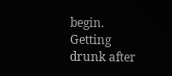begin. Getting drunk after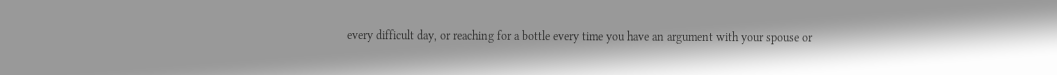every difficult day, or reaching for a bottle every time you have an argument with your spouse or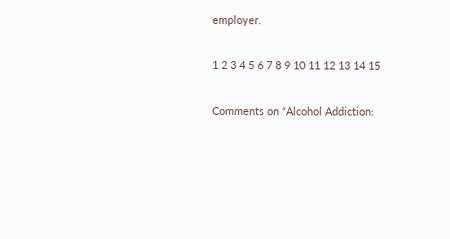employer.

1 2 3 4 5 6 7 8 9 10 11 12 13 14 15

Comments on “Alcohol Addiction: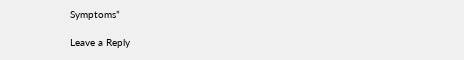Symptoms”

Leave a Reply